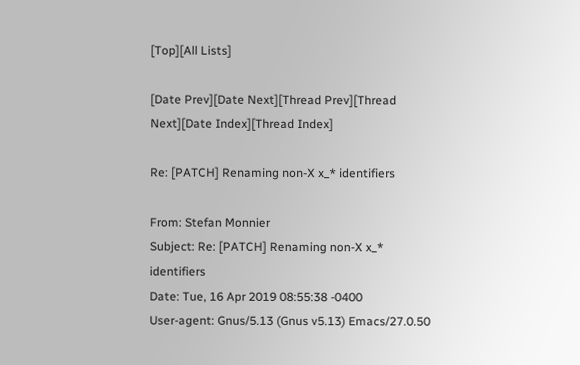[Top][All Lists]

[Date Prev][Date Next][Thread Prev][Thread Next][Date Index][Thread Index]

Re: [PATCH] Renaming non-X x_* identifiers

From: Stefan Monnier
Subject: Re: [PATCH] Renaming non-X x_* identifiers
Date: Tue, 16 Apr 2019 08:55:38 -0400
User-agent: Gnus/5.13 (Gnus v5.13) Emacs/27.0.50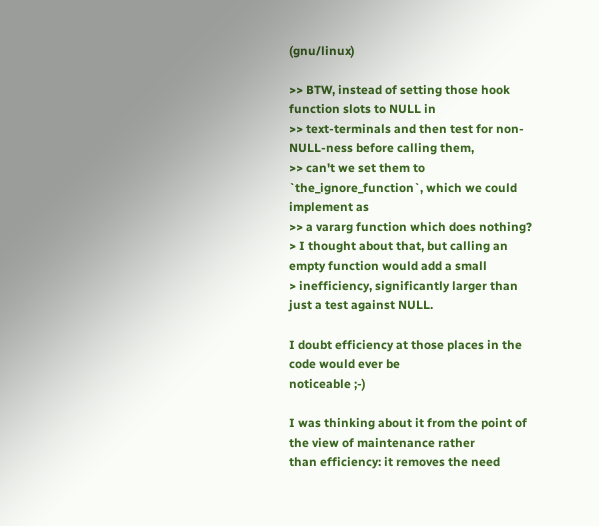(gnu/linux)

>> BTW, instead of setting those hook function slots to NULL in
>> text-terminals and then test for non-NULL-ness before calling them,
>> can't we set them to `the_ignore_function`, which we could implement as
>> a vararg function which does nothing?
> I thought about that, but calling an empty function would add a small
> inefficiency, significantly larger than just a test against NULL.

I doubt efficiency at those places in the code would ever be
noticeable ;-)

I was thinking about it from the point of the view of maintenance rather
than efficiency: it removes the need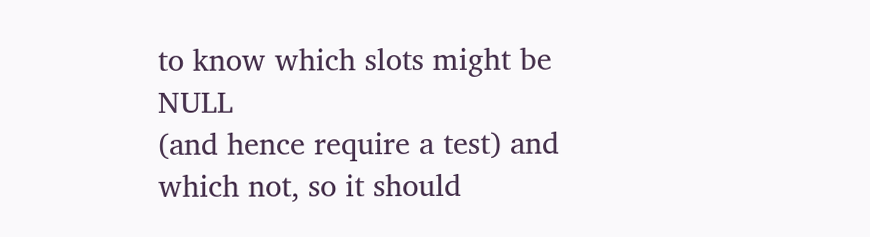to know which slots might be NULL
(and hence require a test) and which not, so it should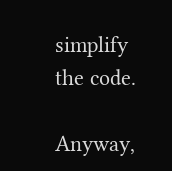simplify
the code.

Anyway,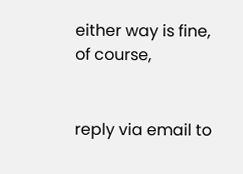either way is fine, of course,


reply via email to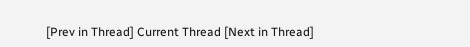[Prev in Thread] Current Thread [Next in Thread]